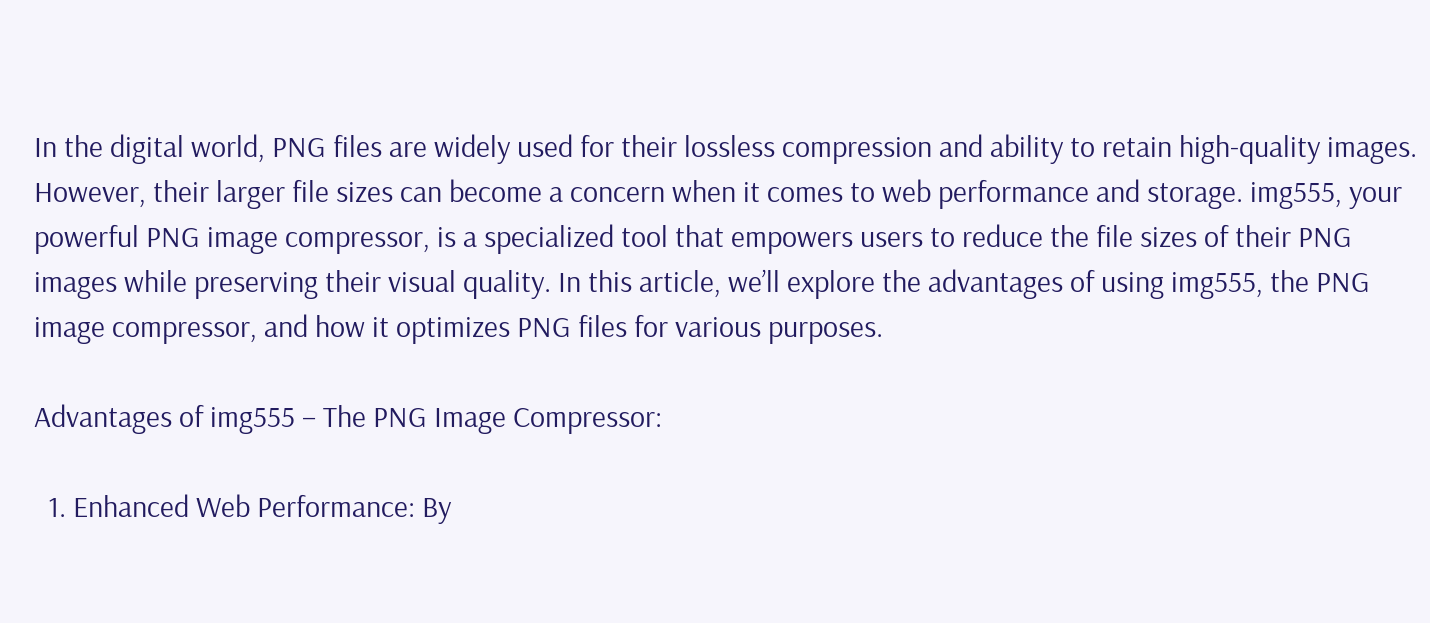In the digital world, PNG files are widely used for their lossless compression and ability to retain high-quality images. However, their larger file sizes can become a concern when it comes to web performance and storage. img555, your powerful PNG image compressor, is a specialized tool that empowers users to reduce the file sizes of their PNG images while preserving their visual quality. In this article, we’ll explore the advantages of using img555, the PNG image compressor, and how it optimizes PNG files for various purposes.

Advantages of img555 – The PNG Image Compressor:

  1. Enhanced Web Performance: By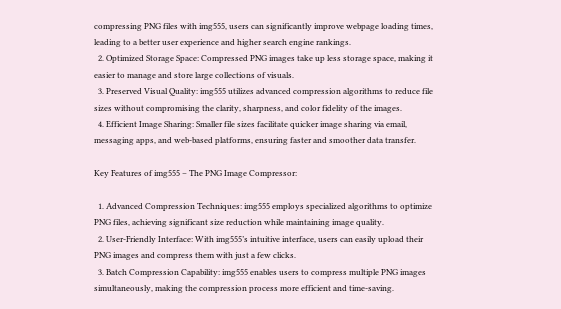compressing PNG files with img555, users can significantly improve webpage loading times, leading to a better user experience and higher search engine rankings.
  2. Optimized Storage Space: Compressed PNG images take up less storage space, making it easier to manage and store large collections of visuals.
  3. Preserved Visual Quality: img555 utilizes advanced compression algorithms to reduce file sizes without compromising the clarity, sharpness, and color fidelity of the images.
  4. Efficient Image Sharing: Smaller file sizes facilitate quicker image sharing via email, messaging apps, and web-based platforms, ensuring faster and smoother data transfer.

Key Features of img555 – The PNG Image Compressor:

  1. Advanced Compression Techniques: img555 employs specialized algorithms to optimize PNG files, achieving significant size reduction while maintaining image quality.
  2. User-Friendly Interface: With img555’s intuitive interface, users can easily upload their PNG images and compress them with just a few clicks.
  3. Batch Compression Capability: img555 enables users to compress multiple PNG images simultaneously, making the compression process more efficient and time-saving.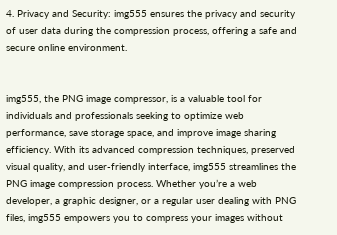4. Privacy and Security: img555 ensures the privacy and security of user data during the compression process, offering a safe and secure online environment.


img555, the PNG image compressor, is a valuable tool for individuals and professionals seeking to optimize web performance, save storage space, and improve image sharing efficiency. With its advanced compression techniques, preserved visual quality, and user-friendly interface, img555 streamlines the PNG image compression process. Whether you’re a web developer, a graphic designer, or a regular user dealing with PNG files, img555 empowers you to compress your images without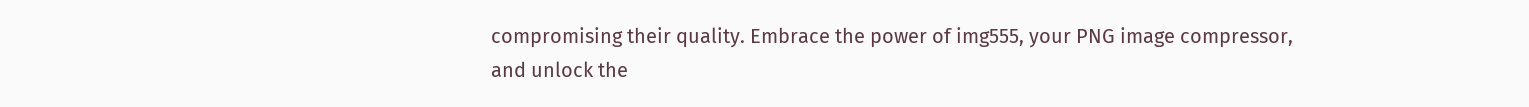compromising their quality. Embrace the power of img555, your PNG image compressor, and unlock the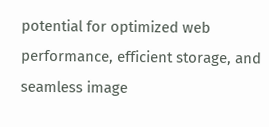potential for optimized web performance, efficient storage, and seamless image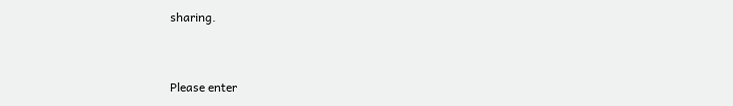sharing.


Please enter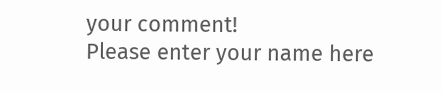your comment!
Please enter your name here